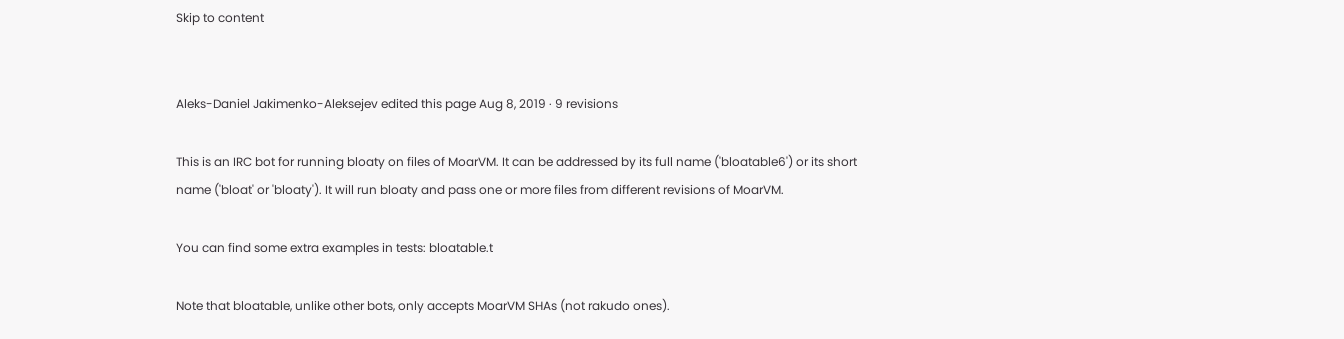Skip to content


Aleks-Daniel Jakimenko-Aleksejev edited this page Aug 8, 2019 · 9 revisions

This is an IRC bot for running bloaty on files of MoarVM. It can be addressed by its full name ('bloatable6') or its short name ('bloat' or 'bloaty'). It will run bloaty and pass one or more files from different revisions of MoarVM.

You can find some extra examples in tests: bloatable.t

Note that bloatable, unlike other bots, only accepts MoarVM SHAs (not rakudo ones).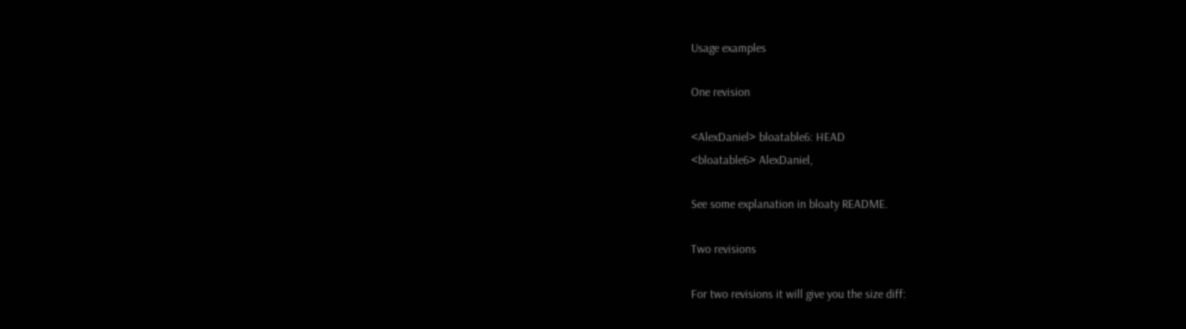Usage examples

One revision

<AlexDaniel> bloatable6: HEAD
<bloatable6> AlexDaniel,

See some explanation in bloaty README.

Two revisions

For two revisions it will give you the size diff: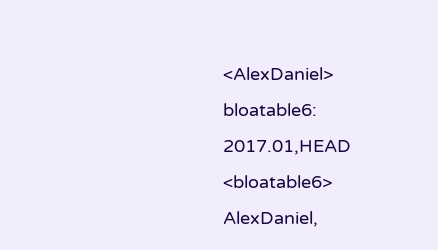<AlexDaniel> bloatable6: 2017.01,HEAD
<bloatable6> AlexDaniel,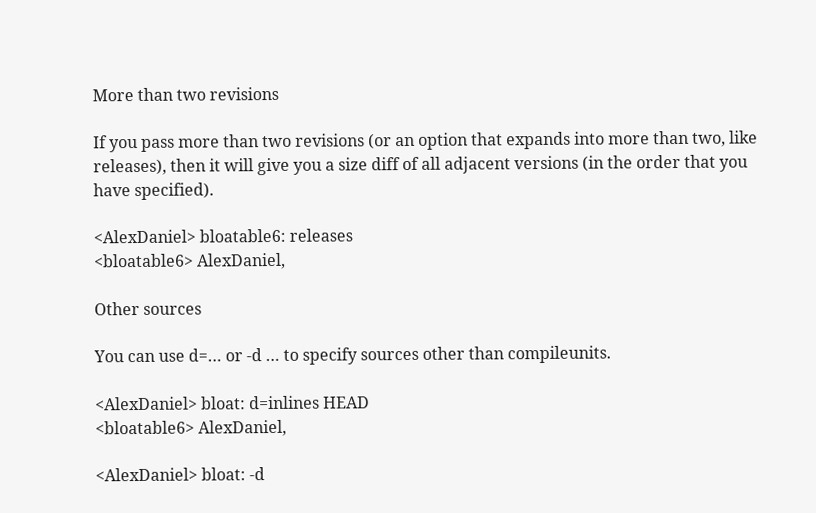More than two revisions

If you pass more than two revisions (or an option that expands into more than two, like releases), then it will give you a size diff of all adjacent versions (in the order that you have specified).

<AlexDaniel> bloatable6: releases
<bloatable6> AlexDaniel,

Other sources

You can use d=… or -d … to specify sources other than compileunits.

<AlexDaniel> bloat: d=inlines HEAD
<bloatable6> AlexDaniel,

<AlexDaniel> bloat: -d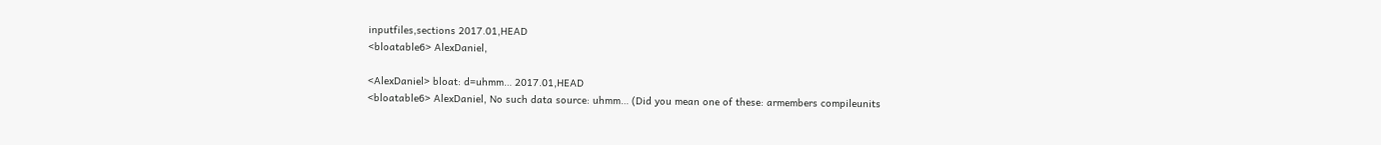inputfiles,sections 2017.01,HEAD
<bloatable6> AlexDaniel,

<AlexDaniel> bloat: d=uhmm… 2017.01,HEAD
<bloatable6> AlexDaniel, No such data source: uhmm… (Did you mean one of these: armembers compileunits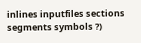inlines inputfiles sections segments symbols ?)